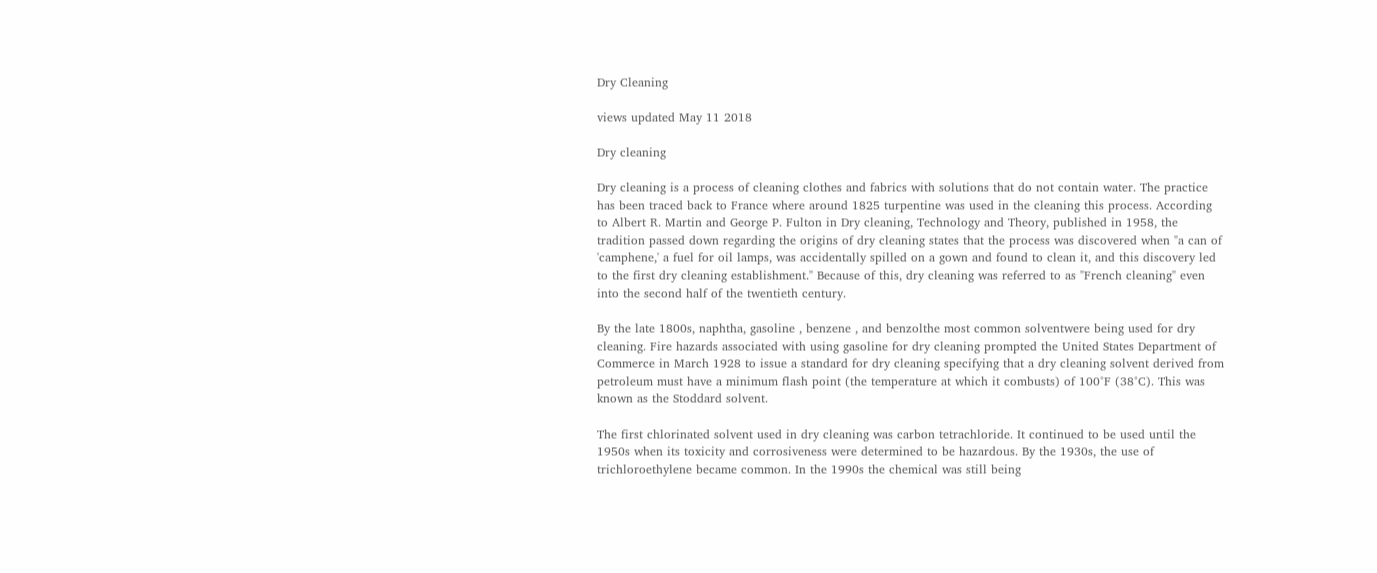Dry Cleaning

views updated May 11 2018

Dry cleaning

Dry cleaning is a process of cleaning clothes and fabrics with solutions that do not contain water. The practice has been traced back to France where around 1825 turpentine was used in the cleaning this process. According to Albert R. Martin and George P. Fulton in Dry cleaning, Technology and Theory, published in 1958, the tradition passed down regarding the origins of dry cleaning states that the process was discovered when "a can of 'camphene,' a fuel for oil lamps, was accidentally spilled on a gown and found to clean it, and this discovery led to the first dry cleaning establishment." Because of this, dry cleaning was referred to as "French cleaning" even into the second half of the twentieth century.

By the late 1800s, naphtha, gasoline , benzene , and benzolthe most common solventwere being used for dry cleaning. Fire hazards associated with using gasoline for dry cleaning prompted the United States Department of Commerce in March 1928 to issue a standard for dry cleaning specifying that a dry cleaning solvent derived from petroleum must have a minimum flash point (the temperature at which it combusts) of 100°F (38°C). This was known as the Stoddard solvent.

The first chlorinated solvent used in dry cleaning was carbon tetrachloride. It continued to be used until the 1950s when its toxicity and corrosiveness were determined to be hazardous. By the 1930s, the use of trichloroethylene became common. In the 1990s the chemical was still being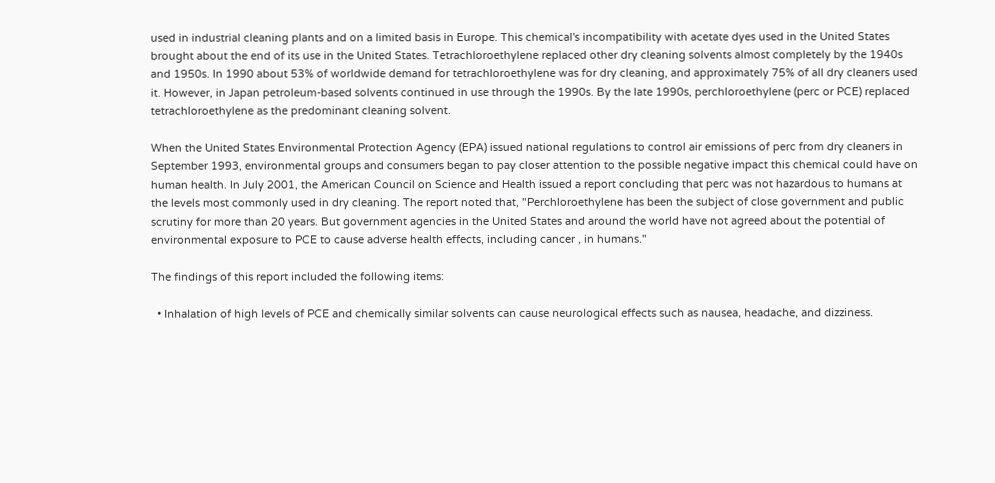used in industrial cleaning plants and on a limited basis in Europe. This chemical's incompatibility with acetate dyes used in the United States brought about the end of its use in the United States. Tetrachloroethylene replaced other dry cleaning solvents almost completely by the 1940s and 1950s. In 1990 about 53% of worldwide demand for tetrachloroethylene was for dry cleaning, and approximately 75% of all dry cleaners used it. However, in Japan petroleum-based solvents continued in use through the 1990s. By the late 1990s, perchloroethylene (perc or PCE) replaced tetrachloroethylene as the predominant cleaning solvent.

When the United States Environmental Protection Agency (EPA) issued national regulations to control air emissions of perc from dry cleaners in September 1993, environmental groups and consumers began to pay closer attention to the possible negative impact this chemical could have on human health. In July 2001, the American Council on Science and Health issued a report concluding that perc was not hazardous to humans at the levels most commonly used in dry cleaning. The report noted that, "Perchloroethylene has been the subject of close government and public scrutiny for more than 20 years. But government agencies in the United States and around the world have not agreed about the potential of environmental exposure to PCE to cause adverse health effects, including cancer , in humans."

The findings of this report included the following items:

  • Inhalation of high levels of PCE and chemically similar solvents can cause neurological effects such as nausea, headache, and dizziness.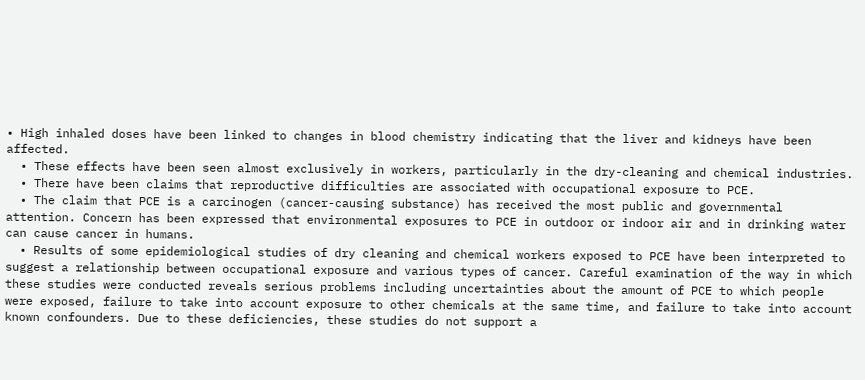• High inhaled doses have been linked to changes in blood chemistry indicating that the liver and kidneys have been affected.
  • These effects have been seen almost exclusively in workers, particularly in the dry-cleaning and chemical industries.
  • There have been claims that reproductive difficulties are associated with occupational exposure to PCE.
  • The claim that PCE is a carcinogen (cancer-causing substance) has received the most public and governmental attention. Concern has been expressed that environmental exposures to PCE in outdoor or indoor air and in drinking water can cause cancer in humans.
  • Results of some epidemiological studies of dry cleaning and chemical workers exposed to PCE have been interpreted to suggest a relationship between occupational exposure and various types of cancer. Careful examination of the way in which these studies were conducted reveals serious problems including uncertainties about the amount of PCE to which people were exposed, failure to take into account exposure to other chemicals at the same time, and failure to take into account known confounders. Due to these deficiencies, these studies do not support a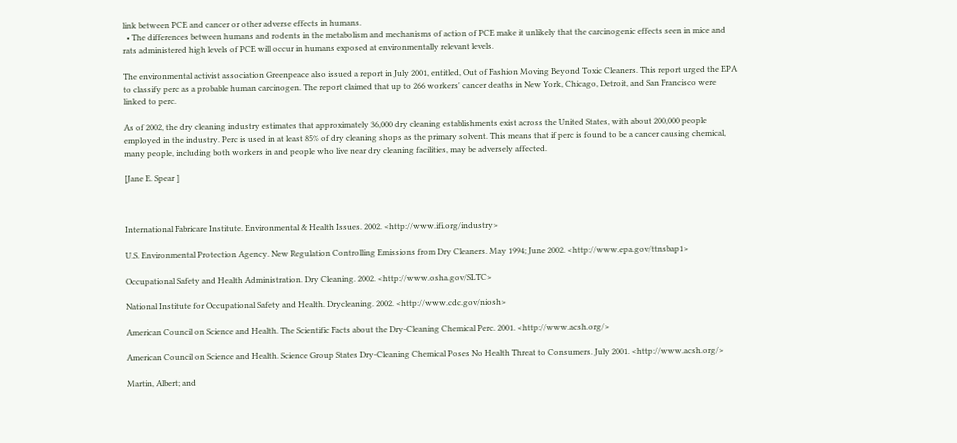link between PCE and cancer or other adverse effects in humans.
  • The differences between humans and rodents in the metabolism and mechanisms of action of PCE make it unlikely that the carcinogenic effects seen in mice and rats administered high levels of PCE will occur in humans exposed at environmentally relevant levels.

The environmental activist association Greenpeace also issued a report in July 2001, entitled, Out of Fashion Moving Beyond Toxic Cleaners. This report urged the EPA to classify perc as a probable human carcinogen. The report claimed that up to 266 workers' cancer deaths in New York, Chicago, Detroit, and San Francisco were linked to perc.

As of 2002, the dry cleaning industry estimates that approximately 36,000 dry cleaning establishments exist across the United States, with about 200,000 people employed in the industry. Perc is used in at least 85% of dry cleaning shops as the primary solvent. This means that if perc is found to be a cancer causing chemical, many people, including both workers in and people who live near dry cleaning facilities, may be adversely affected.

[Jane E. Spear ]



International Fabricare Institute. Environmental & Health Issues. 2002. <http://www.ifi.org/industry>

U.S. Environmental Protection Agency. New Regulation Controlling Emissions from Dry Cleaners. May 1994; June 2002. <http://www.epa.gov/ttnsbap1>

Occupational Safety and Health Administration. Dry Cleaning. 2002. <http://www.osha.gov/SLTC>

National Institute for Occupational Safety and Health. Drycleaning. 2002. <http://www.cdc.gov/niosh>

American Council on Science and Health. The Scientific Facts about the Dry-Cleaning Chemical Perc. 2001. <http://www.acsh.org/>

American Council on Science and Health. Science Group States Dry-Cleaning Chemical Poses No Health Threat to Consumers. July 2001. <http://www.acsh.org/>

Martin, Albert; and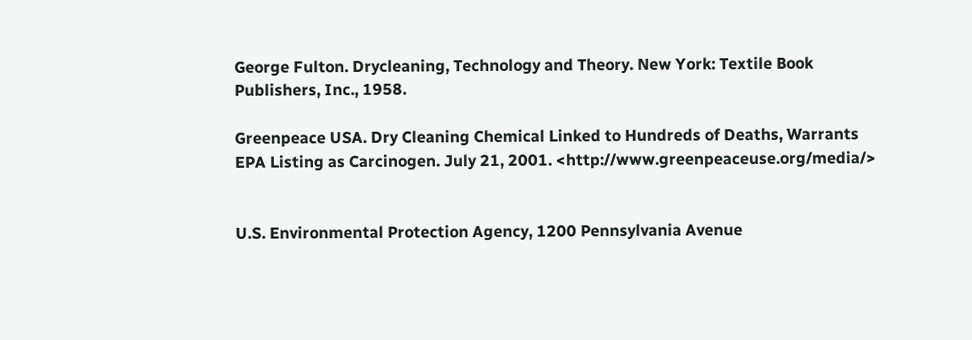George Fulton. Drycleaning, Technology and Theory. New York: Textile Book Publishers, Inc., 1958.

Greenpeace USA. Dry Cleaning Chemical Linked to Hundreds of Deaths, Warrants EPA Listing as Carcinogen. July 21, 2001. <http://www.greenpeaceuse.org/media/>


U.S. Environmental Protection Agency, 1200 Pennsylvania Avenue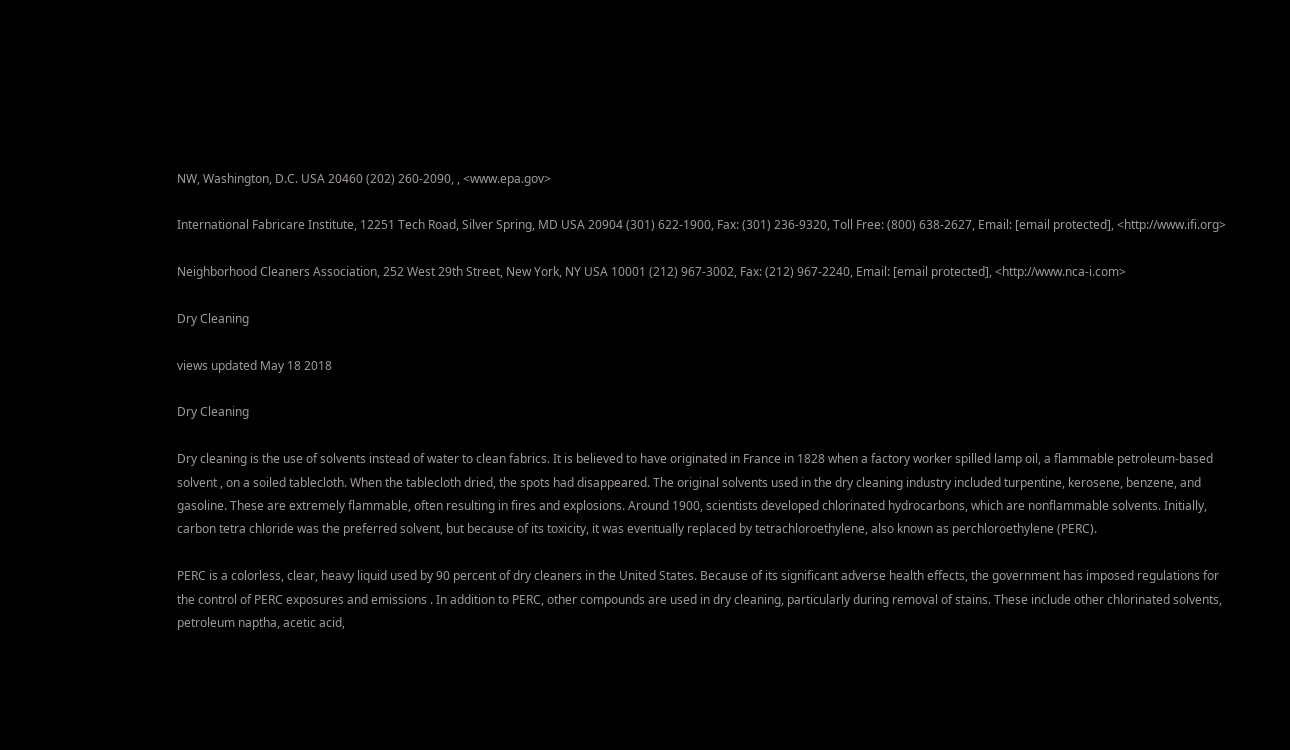NW, Washington, D.C. USA 20460 (202) 260-2090, , <www.epa.gov>

International Fabricare Institute, 12251 Tech Road, Silver Spring, MD USA 20904 (301) 622-1900, Fax: (301) 236-9320, Toll Free: (800) 638-2627, Email: [email protected], <http://www.ifi.org>

Neighborhood Cleaners Association, 252 West 29th Street, New York, NY USA 10001 (212) 967-3002, Fax: (212) 967-2240, Email: [email protected], <http://www.nca-i.com>

Dry Cleaning

views updated May 18 2018

Dry Cleaning

Dry cleaning is the use of solvents instead of water to clean fabrics. It is believed to have originated in France in 1828 when a factory worker spilled lamp oil, a flammable petroleum-based solvent , on a soiled tablecloth. When the tablecloth dried, the spots had disappeared. The original solvents used in the dry cleaning industry included turpentine, kerosene, benzene, and gasoline. These are extremely flammable, often resulting in fires and explosions. Around 1900, scientists developed chlorinated hydrocarbons, which are nonflammable solvents. Initially, carbon tetra chloride was the preferred solvent, but because of its toxicity, it was eventually replaced by tetrachloroethylene, also known as perchloroethylene (PERC).

PERC is a colorless, clear, heavy liquid used by 90 percent of dry cleaners in the United States. Because of its significant adverse health effects, the government has imposed regulations for the control of PERC exposures and emissions . In addition to PERC, other compounds are used in dry cleaning, particularly during removal of stains. These include other chlorinated solvents, petroleum naptha, acetic acid,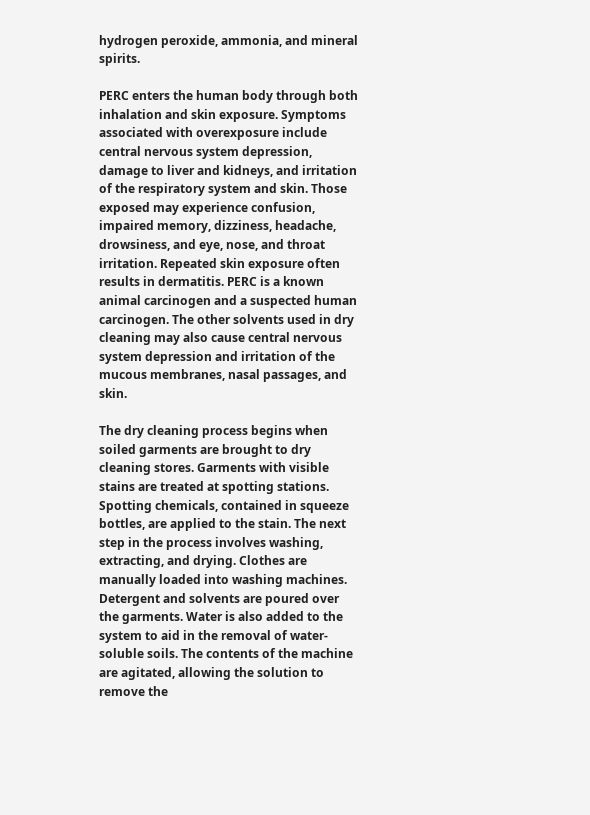hydrogen peroxide, ammonia, and mineral spirits.

PERC enters the human body through both inhalation and skin exposure. Symptoms associated with overexposure include central nervous system depression, damage to liver and kidneys, and irritation of the respiratory system and skin. Those exposed may experience confusion, impaired memory, dizziness, headache, drowsiness, and eye, nose, and throat irritation. Repeated skin exposure often results in dermatitis. PERC is a known animal carcinogen and a suspected human carcinogen. The other solvents used in dry cleaning may also cause central nervous system depression and irritation of the mucous membranes, nasal passages, and skin.

The dry cleaning process begins when soiled garments are brought to dry cleaning stores. Garments with visible stains are treated at spotting stations. Spotting chemicals, contained in squeeze bottles, are applied to the stain. The next step in the process involves washing, extracting, and drying. Clothes are manually loaded into washing machines. Detergent and solvents are poured over the garments. Water is also added to the system to aid in the removal of water-soluble soils. The contents of the machine are agitated, allowing the solution to remove the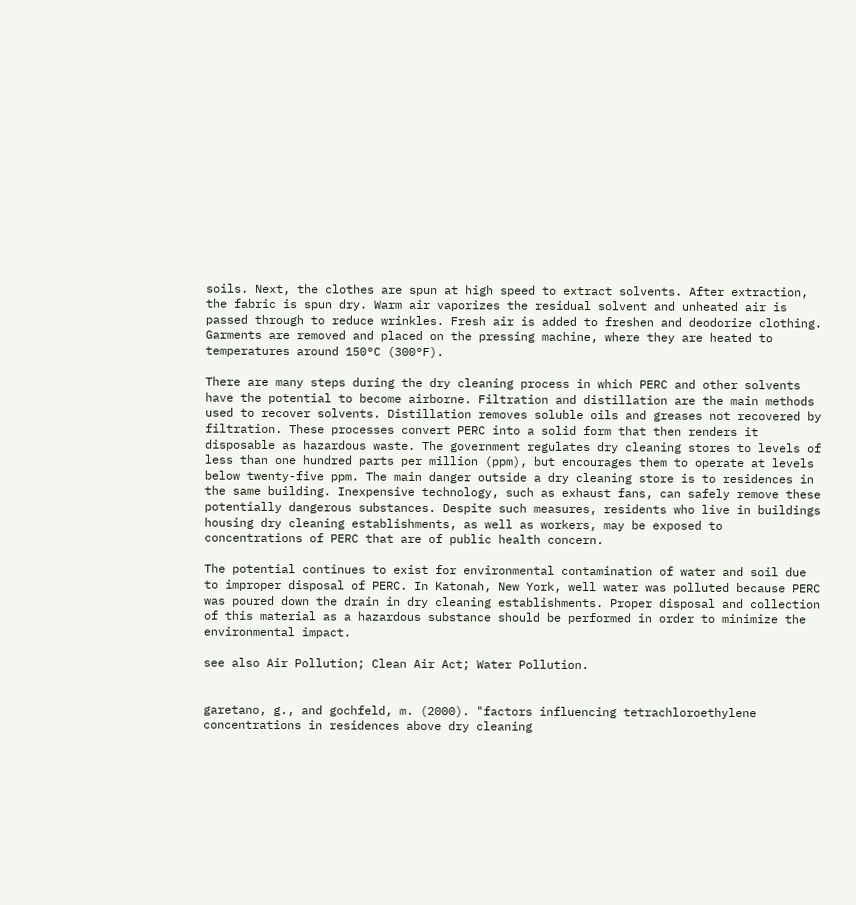soils. Next, the clothes are spun at high speed to extract solvents. After extraction, the fabric is spun dry. Warm air vaporizes the residual solvent and unheated air is passed through to reduce wrinkles. Fresh air is added to freshen and deodorize clothing. Garments are removed and placed on the pressing machine, where they are heated to temperatures around 150°C (300°F).

There are many steps during the dry cleaning process in which PERC and other solvents have the potential to become airborne. Filtration and distillation are the main methods used to recover solvents. Distillation removes soluble oils and greases not recovered by filtration. These processes convert PERC into a solid form that then renders it disposable as hazardous waste. The government regulates dry cleaning stores to levels of less than one hundred parts per million (ppm), but encourages them to operate at levels below twenty-five ppm. The main danger outside a dry cleaning store is to residences in the same building. Inexpensive technology, such as exhaust fans, can safely remove these potentially dangerous substances. Despite such measures, residents who live in buildings housing dry cleaning establishments, as well as workers, may be exposed to concentrations of PERC that are of public health concern.

The potential continues to exist for environmental contamination of water and soil due to improper disposal of PERC. In Katonah, New York, well water was polluted because PERC was poured down the drain in dry cleaning establishments. Proper disposal and collection of this material as a hazardous substance should be performed in order to minimize the environmental impact.

see also Air Pollution; Clean Air Act; Water Pollution.


garetano, g., and gochfeld, m. (2000). "factors influencing tetrachloroethylene concentrations in residences above dry cleaning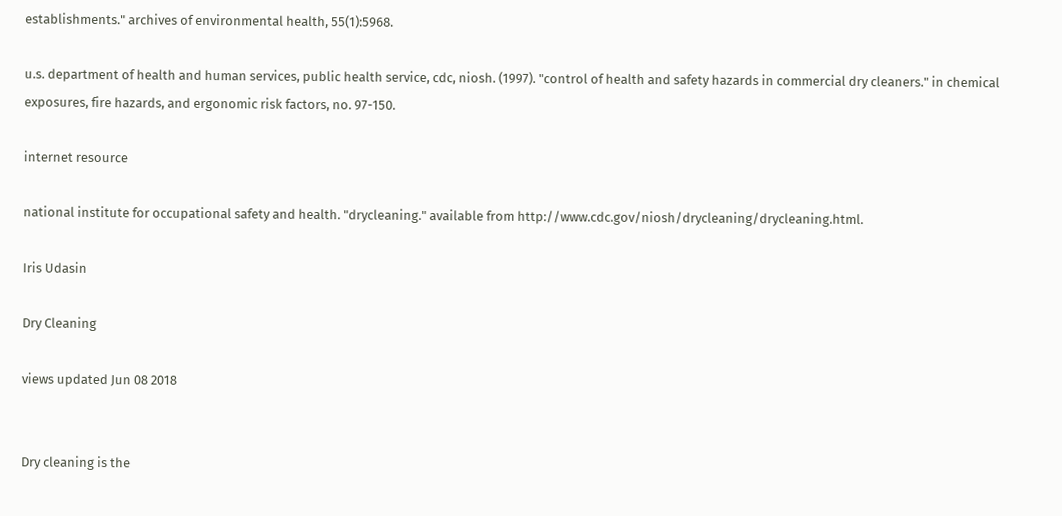establishments." archives of environmental health, 55(1):5968.

u.s. department of health and human services, public health service, cdc, niosh. (1997). "control of health and safety hazards in commercial dry cleaners." in chemical exposures, fire hazards, and ergonomic risk factors, no. 97-150.

internet resource

national institute for occupational safety and health. "drycleaning." available from http://www.cdc.gov/niosh/drycleaning/drycleaning.html.

Iris Udasin

Dry Cleaning

views updated Jun 08 2018


Dry cleaning is the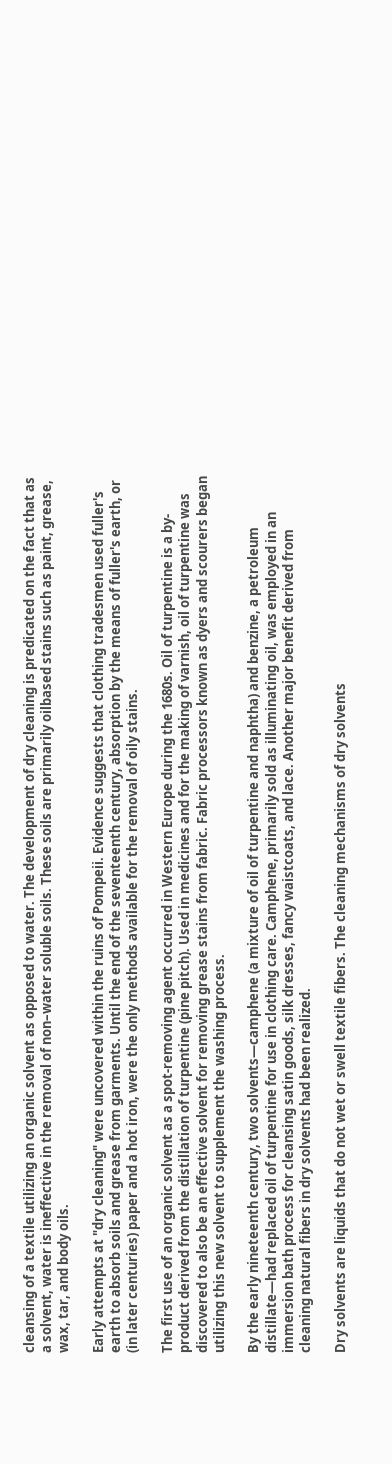cleansing of a textile utilizing an organic solvent as opposed to water. The development of dry cleaning is predicated on the fact that as a solvent, water is ineffective in the removal of non–water soluble soils. These soils are primarily oilbased stains such as paint, grease, wax, tar, and body oils.

Early attempts at "dry cleaning" were uncovered within the ruins of Pompeii. Evidence suggests that clothing tradesmen used fuller's earth to absorb soils and grease from garments. Until the end of the seventeenth century, absorption by the means of fuller's earth, or (in later centuries) paper and a hot iron, were the only methods available for the removal of oily stains.

The first use of an organic solvent as a spot-removing agent occurred in Western Europe during the 1680s. Oil of turpentine is a by-product derived from the distillation of turpentine (pine pitch). Used in medicines and for the making of varnish, oil of turpentine was discovered to also be an effective solvent for removing grease stains from fabric. Fabric processors known as dyers and scourers began utilizing this new solvent to supplement the washing process.

By the early nineteenth century, two solvents—camphene (a mixture of oil of turpentine and naphtha) and benzine, a petroleum distillate—had replaced oil of turpentine for use in clothing care. Camphene, primarily sold as illuminating oil, was employed in an immersion bath process for cleansing satin goods, silk dresses, fancy waistcoats, and lace. Another major benefit derived from cleaning natural fibers in dry solvents had been realized.

Dry solvents are liquids that do not wet or swell textile fibers. The cleaning mechanisms of dry solvents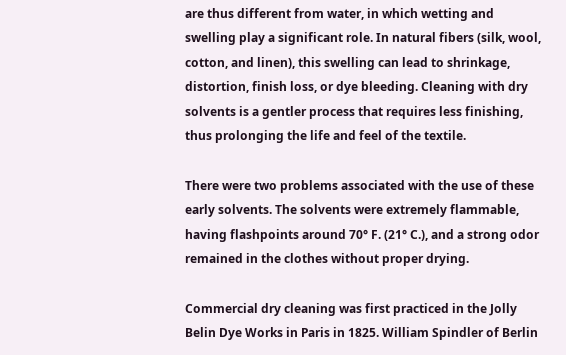are thus different from water, in which wetting and swelling play a significant role. In natural fibers (silk, wool, cotton, and linen), this swelling can lead to shrinkage, distortion, finish loss, or dye bleeding. Cleaning with dry solvents is a gentler process that requires less finishing, thus prolonging the life and feel of the textile.

There were two problems associated with the use of these early solvents. The solvents were extremely flammable, having flashpoints around 70° F. (21° C.), and a strong odor remained in the clothes without proper drying.

Commercial dry cleaning was first practiced in the Jolly Belin Dye Works in Paris in 1825. William Spindler of Berlin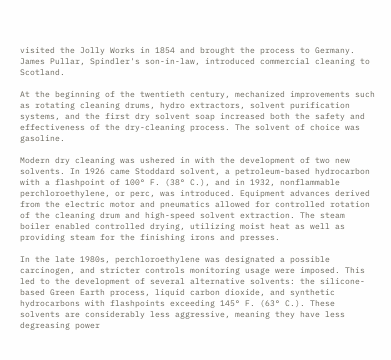visited the Jolly Works in 1854 and brought the process to Germany. James Pullar, Spindler's son-in-law, introduced commercial cleaning to Scotland.

At the beginning of the twentieth century, mechanized improvements such as rotating cleaning drums, hydro extractors, solvent purification systems, and the first dry solvent soap increased both the safety and effectiveness of the dry-cleaning process. The solvent of choice was gasoline.

Modern dry cleaning was ushered in with the development of two new solvents. In 1926 came Stoddard solvent, a petroleum-based hydrocarbon with a flashpoint of 100° F. (38° C.), and in 1932, nonflammable perchloroethylene, or perc, was introduced. Equipment advances derived from the electric motor and pneumatics allowed for controlled rotation of the cleaning drum and high-speed solvent extraction. The steam boiler enabled controlled drying, utilizing moist heat as well as providing steam for the finishing irons and presses.

In the late 1980s, perchloroethylene was designated a possible carcinogen, and stricter controls monitoring usage were imposed. This led to the development of several alternative solvents: the silicone-based Green Earth process, liquid carbon dioxide, and synthetic hydrocarbons with flashpoints exceeding 145° F. (63° C.). These solvents are considerably less aggressive, meaning they have less degreasing power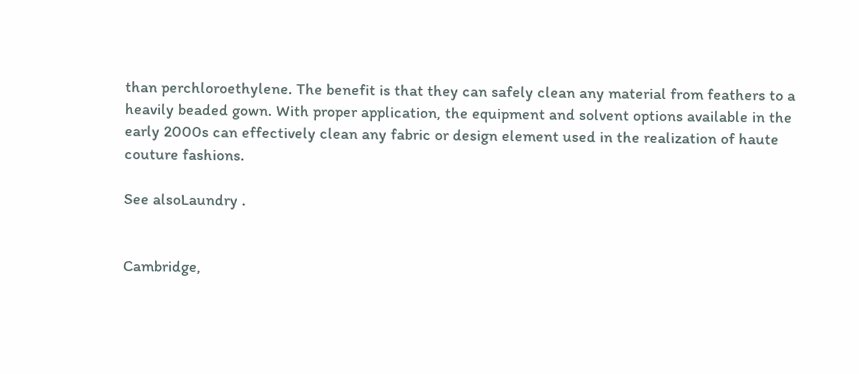than perchloroethylene. The benefit is that they can safely clean any material from feathers to a heavily beaded gown. With proper application, the equipment and solvent options available in the early 2000s can effectively clean any fabric or design element used in the realization of haute couture fashions.

See alsoLaundry .


Cambridge,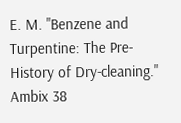E. M. "Benzene and Turpentine: The Pre-History of Dry-cleaning." Ambix 38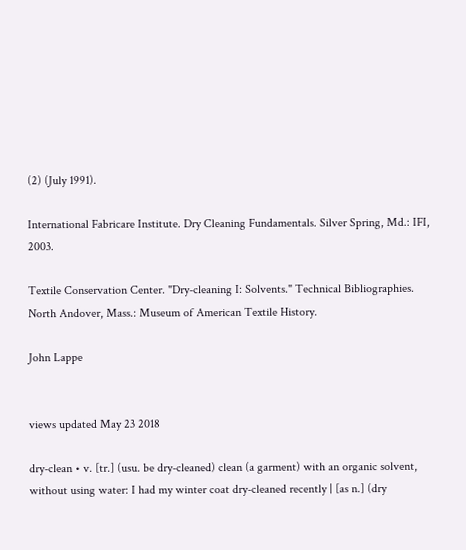(2) (July 1991).

International Fabricare Institute. Dry Cleaning Fundamentals. Silver Spring, Md.: IFI, 2003.

Textile Conservation Center. "Dry-cleaning I: Solvents." Technical Bibliographies. North Andover, Mass.: Museum of American Textile History.

John Lappe


views updated May 23 2018

dry-clean • v. [tr.] (usu. be dry-cleaned) clean (a garment) with an organic solvent, without using water: I had my winter coat dry-cleaned recently | [as n.] (dry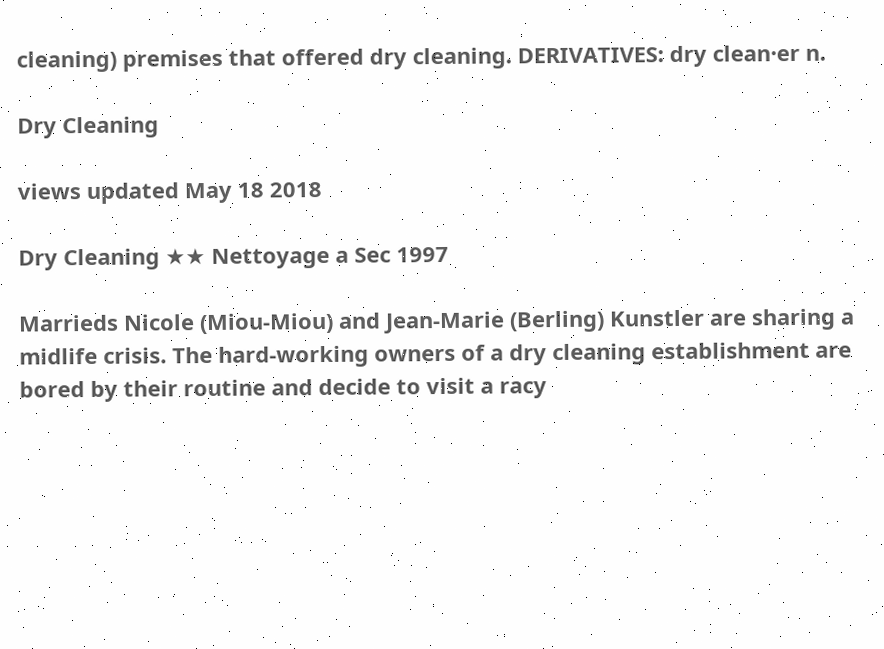cleaning) premises that offered dry cleaning. DERIVATIVES: dry clean·er n.

Dry Cleaning

views updated May 18 2018

Dry Cleaning ★★ Nettoyage a Sec 1997

Marrieds Nicole (Miou-Miou) and Jean-Marie (Berling) Kunstler are sharing a midlife crisis. The hard-working owners of a dry cleaning establishment are bored by their routine and decide to visit a racy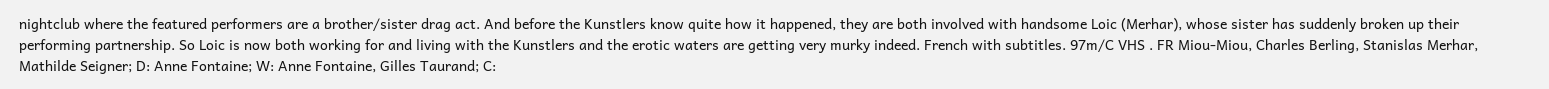nightclub where the featured performers are a brother/sister drag act. And before the Kunstlers know quite how it happened, they are both involved with handsome Loic (Merhar), whose sister has suddenly broken up their performing partnership. So Loic is now both working for and living with the Kunstlers and the erotic waters are getting very murky indeed. French with subtitles. 97m/C VHS . FR Miou-Miou, Charles Berling, Stanislas Merhar, Mathilde Seigner; D: Anne Fontaine; W: Anne Fontaine, Gilles Taurand; C: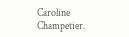Caroline Champetier.